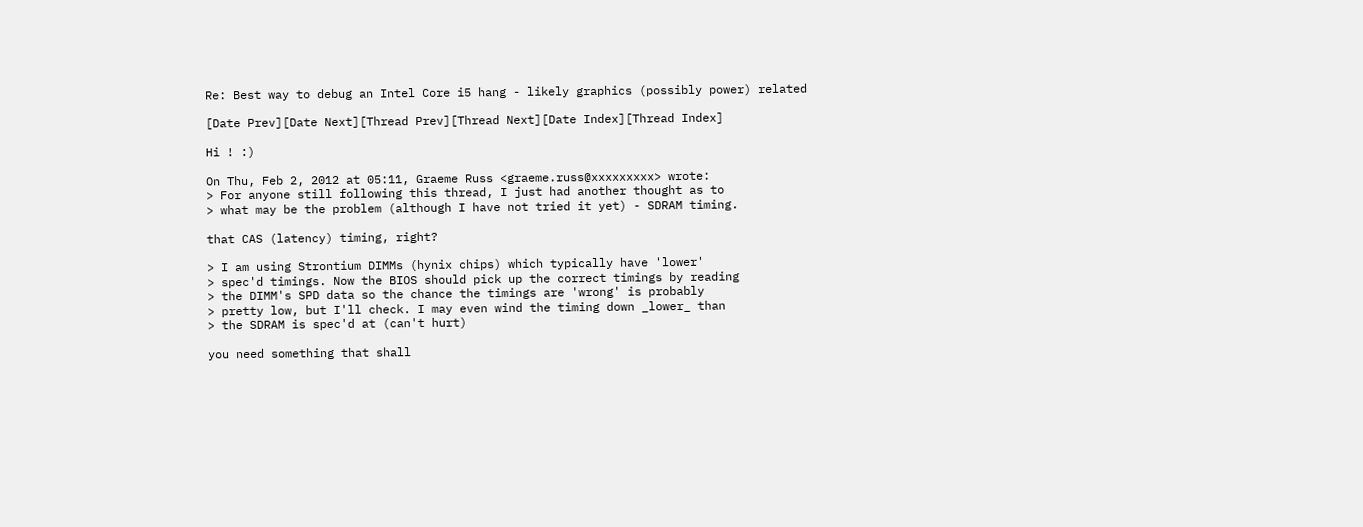Re: Best way to debug an Intel Core i5 hang - likely graphics (possibly power) related

[Date Prev][Date Next][Thread Prev][Thread Next][Date Index][Thread Index]

Hi ! :)

On Thu, Feb 2, 2012 at 05:11, Graeme Russ <graeme.russ@xxxxxxxxx> wrote:
> For anyone still following this thread, I just had another thought as to
> what may be the problem (although I have not tried it yet) - SDRAM timing.

that CAS (latency) timing, right?

> I am using Strontium DIMMs (hynix chips) which typically have 'lower'
> spec'd timings. Now the BIOS should pick up the correct timings by reading
> the DIMM's SPD data so the chance the timings are 'wrong' is probably
> pretty low, but I'll check. I may even wind the timing down _lower_ than
> the SDRAM is spec'd at (can't hurt)

you need something that shall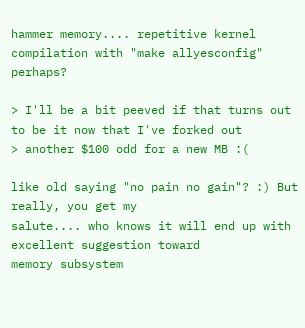hammer memory.... repetitive kernel
compilation with "make allyesconfig" perhaps?

> I'll be a bit peeved if that turns out to be it now that I've forked out
> another $100 odd for a new MB :(

like old saying "no pain no gain"? :) But really, you get my
salute.... who knows it will end up with excellent suggestion toward
memory subsystem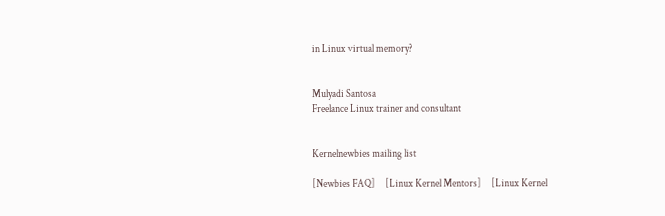in Linux virtual memory?


Mulyadi Santosa
Freelance Linux trainer and consultant


Kernelnewbies mailing list

[Newbies FAQ]     [Linux Kernel Mentors]     [Linux Kernel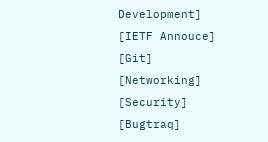Development]     [IETF Annouce]     [Git]     [Networking]     [Security]     [Bugtraq]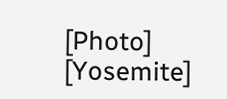[Photo]     [Yosemite]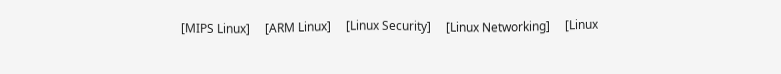[MIPS Linux]     [ARM Linux]     [Linux Security]     [Linux Networking]     [Linux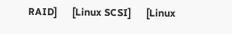RAID]     [Linux SCSI]     [Linux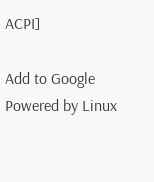ACPI]

Add to Google Powered by Linux